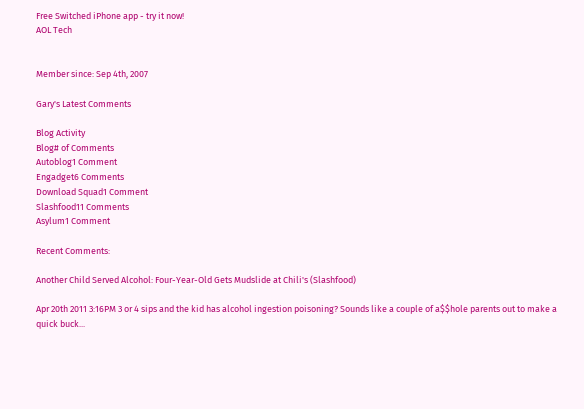Free Switched iPhone app - try it now!
AOL Tech


Member since: Sep 4th, 2007

Gary's Latest Comments

Blog Activity
Blog# of Comments
Autoblog1 Comment
Engadget6 Comments
Download Squad1 Comment
Slashfood11 Comments
Asylum1 Comment

Recent Comments:

Another Child Served Alcohol: Four-Year-Old Gets Mudslide at Chili's (Slashfood)

Apr 20th 2011 3:16PM 3 or 4 sips and the kid has alcohol ingestion poisoning? Sounds like a couple of a$$hole parents out to make a quick buck...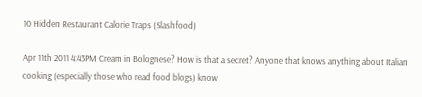10 Hidden Restaurant Calorie Traps (Slashfood)

Apr 11th 2011 4:43PM Cream in Bolognese? How is that a secret? Anyone that knows anything about Italian cooking (especially those who read food blogs) know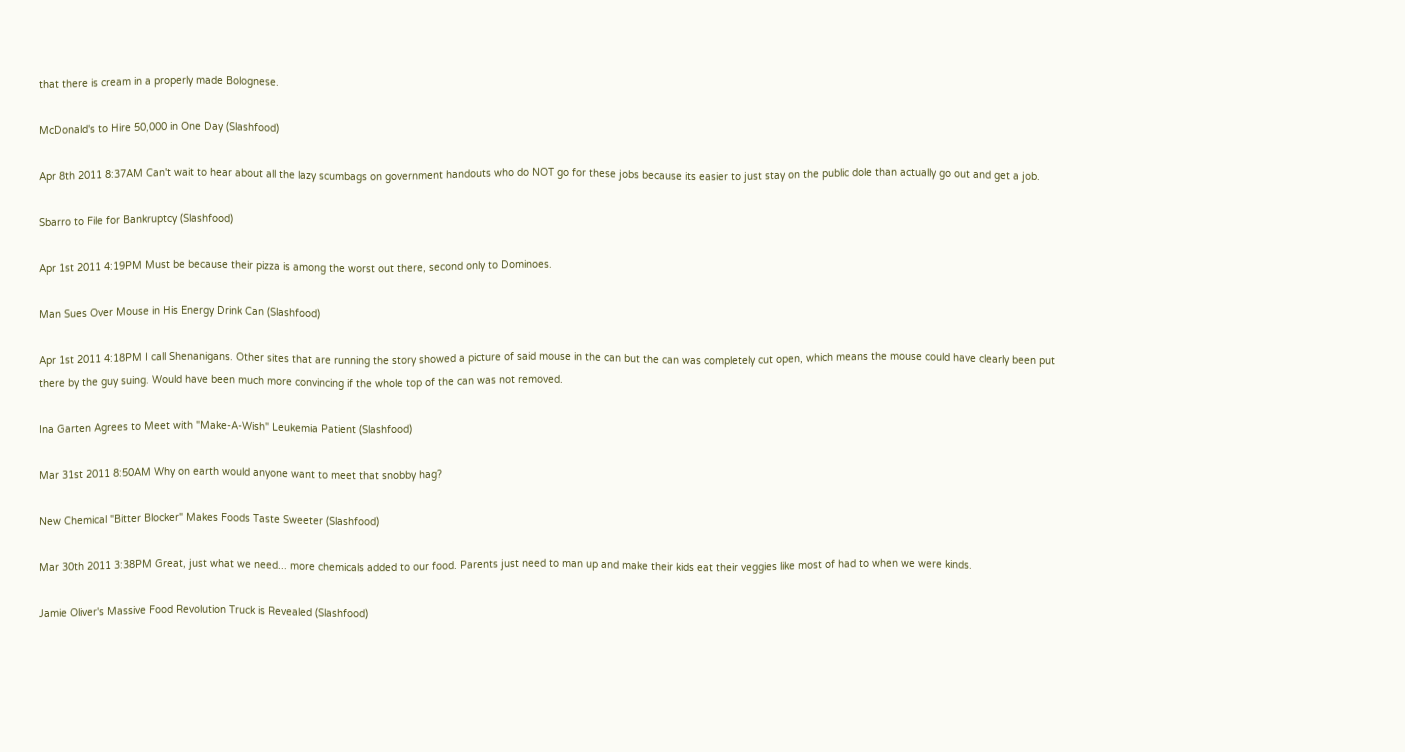that there is cream in a properly made Bolognese.

McDonald's to Hire 50,000 in One Day (Slashfood)

Apr 8th 2011 8:37AM Can't wait to hear about all the lazy scumbags on government handouts who do NOT go for these jobs because its easier to just stay on the public dole than actually go out and get a job.

Sbarro to File for Bankruptcy (Slashfood)

Apr 1st 2011 4:19PM Must be because their pizza is among the worst out there, second only to Dominoes.

Man Sues Over Mouse in His Energy Drink Can (Slashfood)

Apr 1st 2011 4:18PM I call Shenanigans. Other sites that are running the story showed a picture of said mouse in the can but the can was completely cut open, which means the mouse could have clearly been put there by the guy suing. Would have been much more convincing if the whole top of the can was not removed.

Ina Garten Agrees to Meet with "Make-A-Wish" Leukemia Patient (Slashfood)

Mar 31st 2011 8:50AM Why on earth would anyone want to meet that snobby hag?

New Chemical "Bitter Blocker" Makes Foods Taste Sweeter (Slashfood)

Mar 30th 2011 3:38PM Great, just what we need... more chemicals added to our food. Parents just need to man up and make their kids eat their veggies like most of had to when we were kinds.

Jamie Oliver's Massive Food Revolution Truck is Revealed (Slashfood)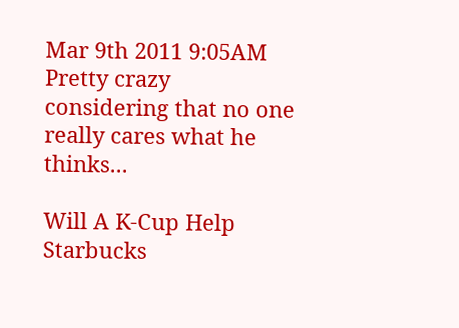Mar 9th 2011 9:05AM Pretty crazy considering that no one really cares what he thinks...

Will A K-Cup Help Starbucks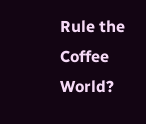Rule the Coffee World?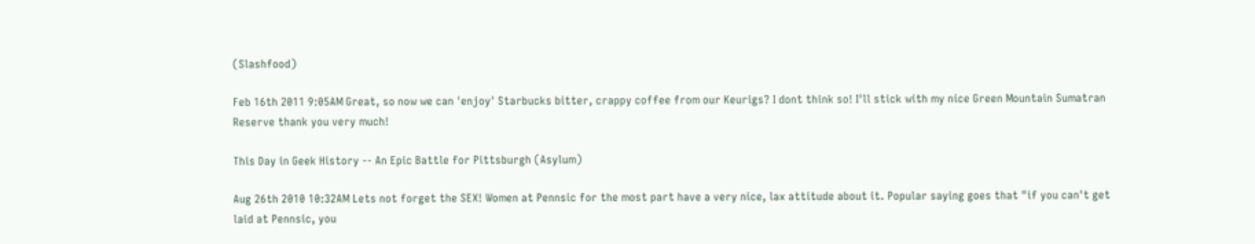(Slashfood)

Feb 16th 2011 9:05AM Great, so now we can 'enjoy' Starbucks bitter, crappy coffee from our Keurigs? I dont think so! I'll stick with my nice Green Mountain Sumatran Reserve thank you very much!

This Day in Geek History -- An Epic Battle for Pittsburgh (Asylum)

Aug 26th 2010 10:32AM Lets not forget the SEX! Women at Pennsic for the most part have a very nice, lax attitude about it. Popular saying goes that "if you can't get laid at Pennsic, you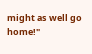might as well go home!"